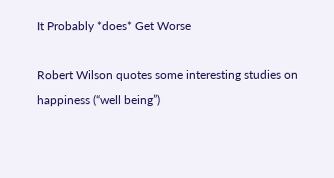It Probably *does* Get Worse

Robert Wilson quotes some interesting studies on happiness (“well being”)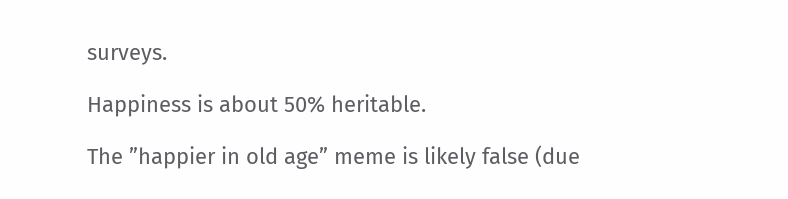surveys.

Happiness is about 50% heritable.

The ”happier in old age” meme is likely false (due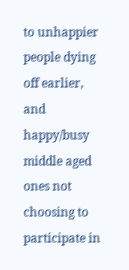to unhappier people dying off earlier, and happy/busy middle aged ones not choosing to participate in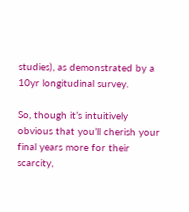studies), as demonstrated by a 10yr longitudinal survey.

So, though it’s intuitively obvious that you’ll cherish your final years more for their scarcity,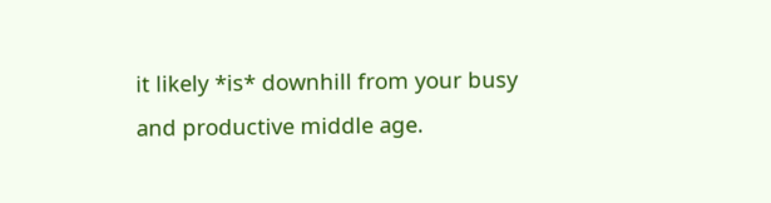it likely *is* downhill from your busy and productive middle age.